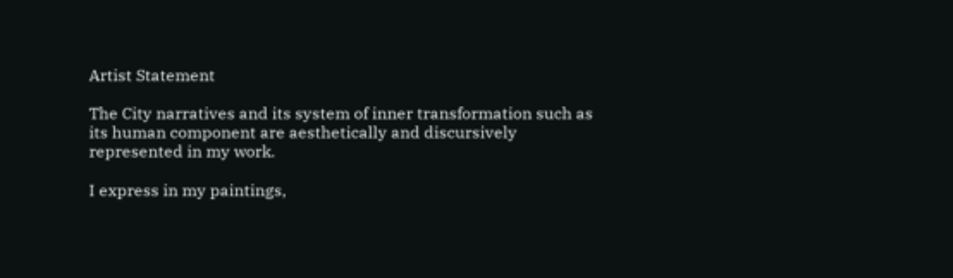Artist Statement

The City narratives and its system of inner transformation such as its human component are aesthetically and discursively represented in my work.

I express in my paintings,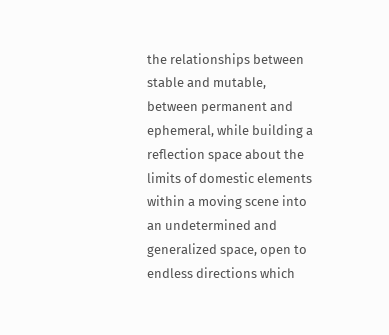the relationships between stable and mutable, between permanent and ephemeral, while building a reflection space about the limits of domestic elements within a moving scene into an undetermined and generalized space, open to endless directions which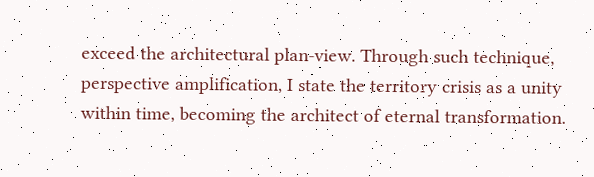exceed the architectural plan-view. Through such technique, perspective amplification, I state the territory crisis as a unity within time, becoming the architect of eternal transformation.